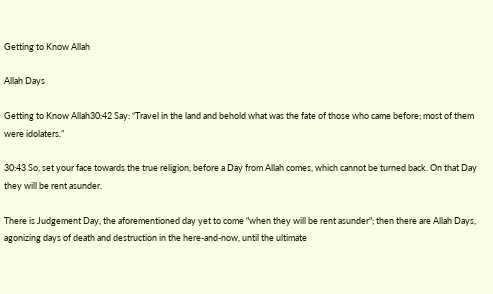Getting to Know Allah

Allah Days

Getting to Know Allah30:42 Say: “Travel in the land and behold what was the fate of those who came before; most of them were idolaters.”

30:43 So, set your face towards the true religion, before a Day from Allah comes, which cannot be turned back. On that Day they will be rent asunder.

There is Judgement Day, the aforementioned day yet to come "when they will be rent asunder"; then there are Allah Days, agonizing days of death and destruction in the here-and-now, until the ultimate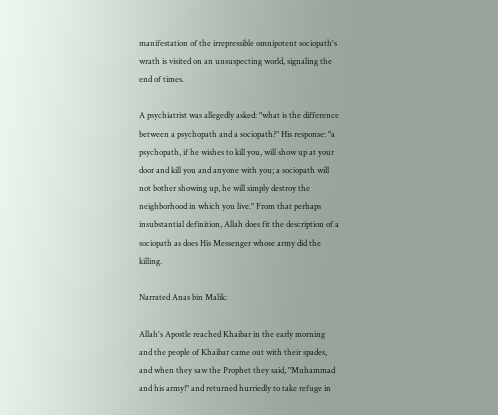manifestation of the irrepressible omnipotent sociopath's wrath is visited on an unsuspecting world, signaling the end of times.

A psychiatrist was allegedly asked: "what is the difference between a psychopath and a sociopath?" His response: "a psychopath, if he wishes to kill you, will show up at your door and kill you and anyone with you; a sociopath will not bother showing up, he will simply destroy the neighborhood in which you live." From that perhaps insubstantial definition, Allah does fit the description of a sociopath as does His Messenger whose army did the killing.

Narrated Anas bin Malik:

Allah's Apostle reached Khaibar in the early morning and the people of Khaibar came out with their spades, and when they saw the Prophet they said, "Muhammad and his army!" and returned hurriedly to take refuge in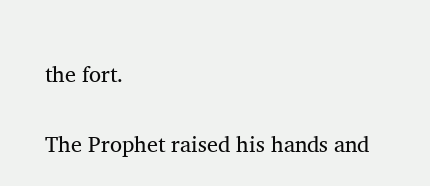the fort.

The Prophet raised his hands and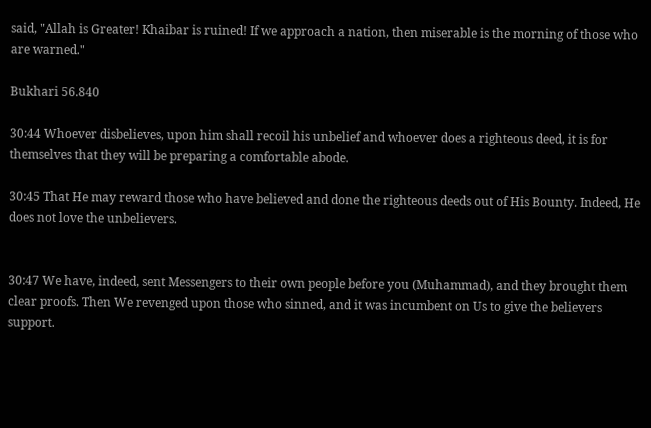said, "Allah is Greater! Khaibar is ruined! If we approach a nation, then miserable is the morning of those who are warned."

Bukhari 56.840

30:44 Whoever disbelieves, upon him shall recoil his unbelief and whoever does a righteous deed, it is for themselves that they will be preparing a comfortable abode.

30:45 That He may reward those who have believed and done the righteous deeds out of His Bounty. Indeed, He does not love the unbelievers.


30:47 We have, indeed, sent Messengers to their own people before you (Muhammad), and they brought them clear proofs. Then We revenged upon those who sinned, and it was incumbent on Us to give the believers support.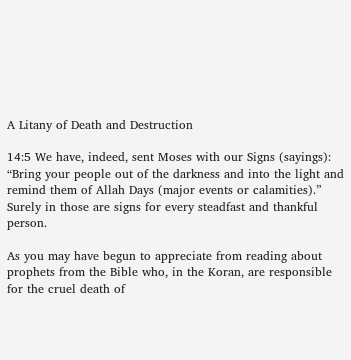A Litany of Death and Destruction

14:5 We have, indeed, sent Moses with our Signs (sayings): “Bring your people out of the darkness and into the light and remind them of Allah Days (major events or calamities).” Surely in those are signs for every steadfast and thankful person.

As you may have begun to appreciate from reading about prophets from the Bible who, in the Koran, are responsible for the cruel death of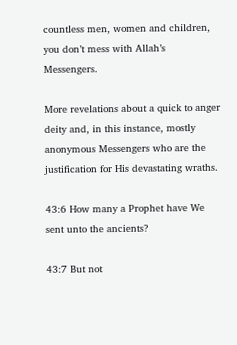countless men, women and children, you don’t mess with Allah’s Messengers.

More revelations about a quick to anger deity and, in this instance, mostly anonymous Messengers who are the justification for His devastating wraths.

43:6 How many a Prophet have We sent unto the ancients?

43:7 But not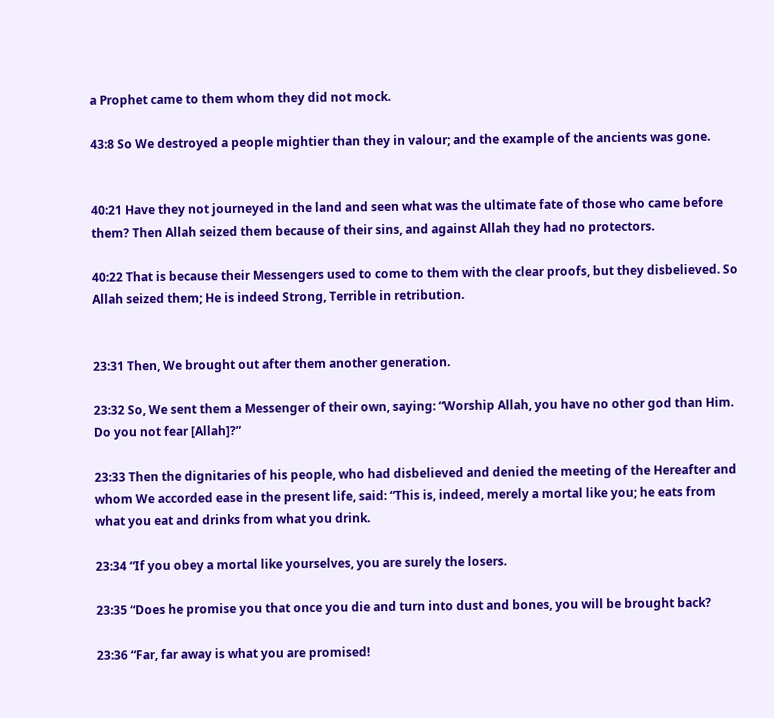a Prophet came to them whom they did not mock.

43:8 So We destroyed a people mightier than they in valour; and the example of the ancients was gone.


40:21 Have they not journeyed in the land and seen what was the ultimate fate of those who came before them? Then Allah seized them because of their sins, and against Allah they had no protectors.

40:22 That is because their Messengers used to come to them with the clear proofs, but they disbelieved. So Allah seized them; He is indeed Strong, Terrible in retribution.


23:31 Then, We brought out after them another generation.

23:32 So, We sent them a Messenger of their own, saying: “Worship Allah, you have no other god than Him. Do you not fear [Allah]?”

23:33 Then the dignitaries of his people, who had disbelieved and denied the meeting of the Hereafter and whom We accorded ease in the present life, said: “This is, indeed, merely a mortal like you; he eats from what you eat and drinks from what you drink.

23:34 “If you obey a mortal like yourselves, you are surely the losers.

23:35 “Does he promise you that once you die and turn into dust and bones, you will be brought back?

23:36 “Far, far away is what you are promised!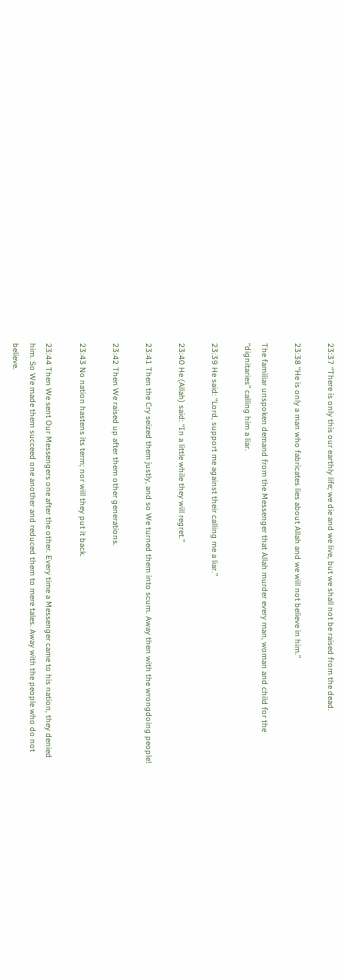23:37 “There is only this our earthly life; we die and we live, but we shall not be raised from the dead.

23:38 “He is only a man who fabricates lies about Allah and we will not believe in him.”

The familiar unspoken demand from the Messenger that Allah murder every man, woman and child for the “dignitaries” calling him a liar.

23:39 He said: “Lord, support me against their calling me a liar.”

23:40 He (Allah) said: “In a little while they will regret.”

23:41 Then the Cry seized them justly, and so We turned them into scum. Away then with the wrongdoing people!

23:42 Then We raised up after them other generations.

23:43 No nation hastens its term; nor will they put it back.

23:44 Then We sent Our Messengers one after the other. Every time a Messenger came to his nation, they denied him. So We made them succeed one another and reduced them to mere tales. Away with the people who do not believe.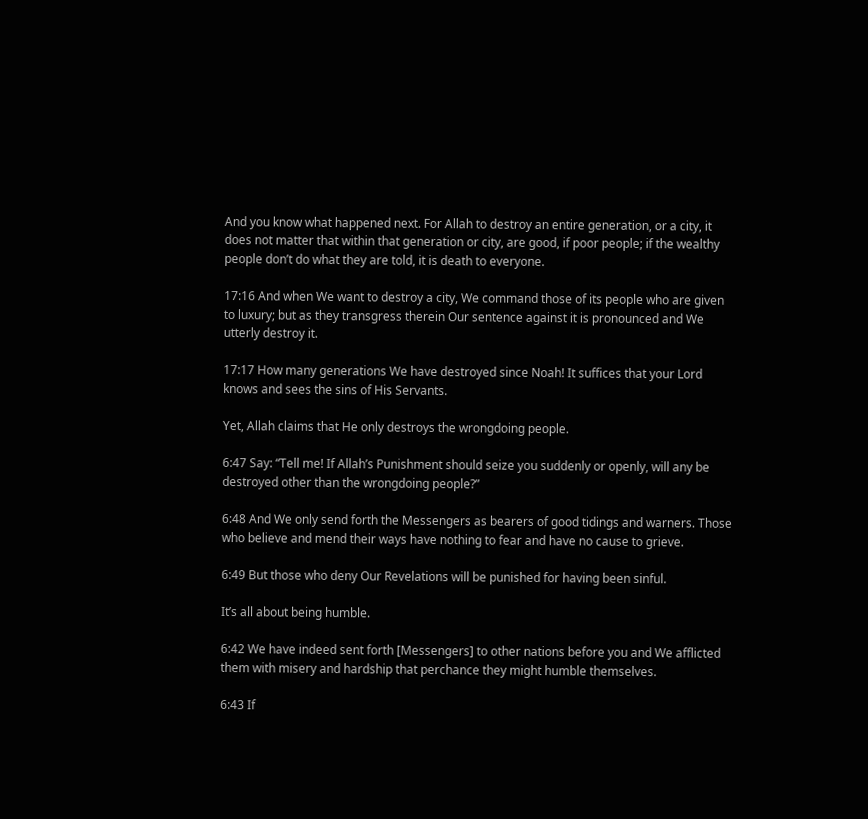And you know what happened next. For Allah to destroy an entire generation, or a city, it does not matter that within that generation or city, are good, if poor people; if the wealthy people don’t do what they are told, it is death to everyone.

17:16 And when We want to destroy a city, We command those of its people who are given to luxury; but as they transgress therein Our sentence against it is pronounced and We utterly destroy it.

17:17 How many generations We have destroyed since Noah! It suffices that your Lord knows and sees the sins of His Servants.

Yet, Allah claims that He only destroys the wrongdoing people.

6:47 Say: “Tell me! If Allah’s Punishment should seize you suddenly or openly, will any be destroyed other than the wrongdoing people?”

6:48 And We only send forth the Messengers as bearers of good tidings and warners. Those who believe and mend their ways have nothing to fear and have no cause to grieve.

6:49 But those who deny Our Revelations will be punished for having been sinful.

It’s all about being humble.

6:42 We have indeed sent forth [Messengers] to other nations before you and We afflicted them with misery and hardship that perchance they might humble themselves.

6:43 If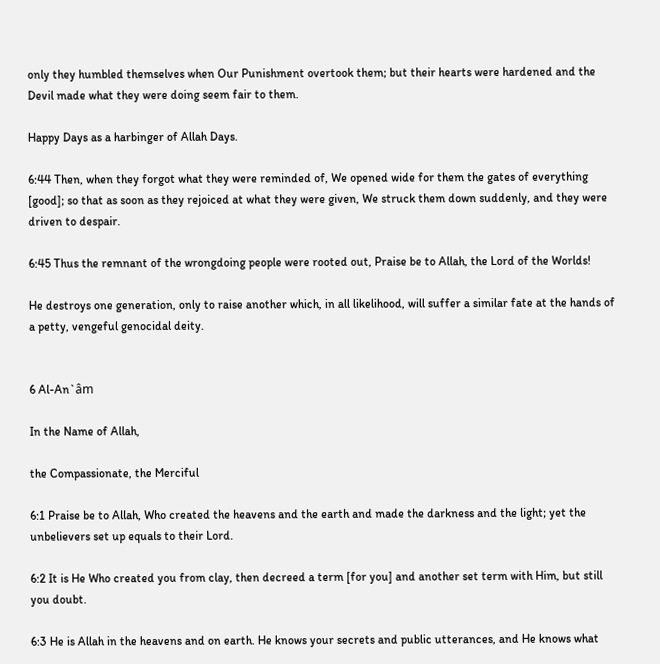only they humbled themselves when Our Punishment overtook them; but their hearts were hardened and the Devil made what they were doing seem fair to them.

Happy Days as a harbinger of Allah Days.

6:44 Then, when they forgot what they were reminded of, We opened wide for them the gates of everything [good]; so that as soon as they rejoiced at what they were given, We struck them down suddenly, and they were driven to despair.

6:45 Thus the remnant of the wrongdoing people were rooted out, Praise be to Allah, the Lord of the Worlds!

He destroys one generation, only to raise another which, in all likelihood, will suffer a similar fate at the hands of a petty, vengeful genocidal deity.


6 Al-An`âm

In the Name of Allah,

the Compassionate, the Merciful

6:1 Praise be to Allah, Who created the heavens and the earth and made the darkness and the light; yet the unbelievers set up equals to their Lord.

6:2 It is He Who created you from clay, then decreed a term [for you] and another set term with Him, but still you doubt.

6:3 He is Allah in the heavens and on earth. He knows your secrets and public utterances, and He knows what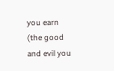you earn (the good and evil you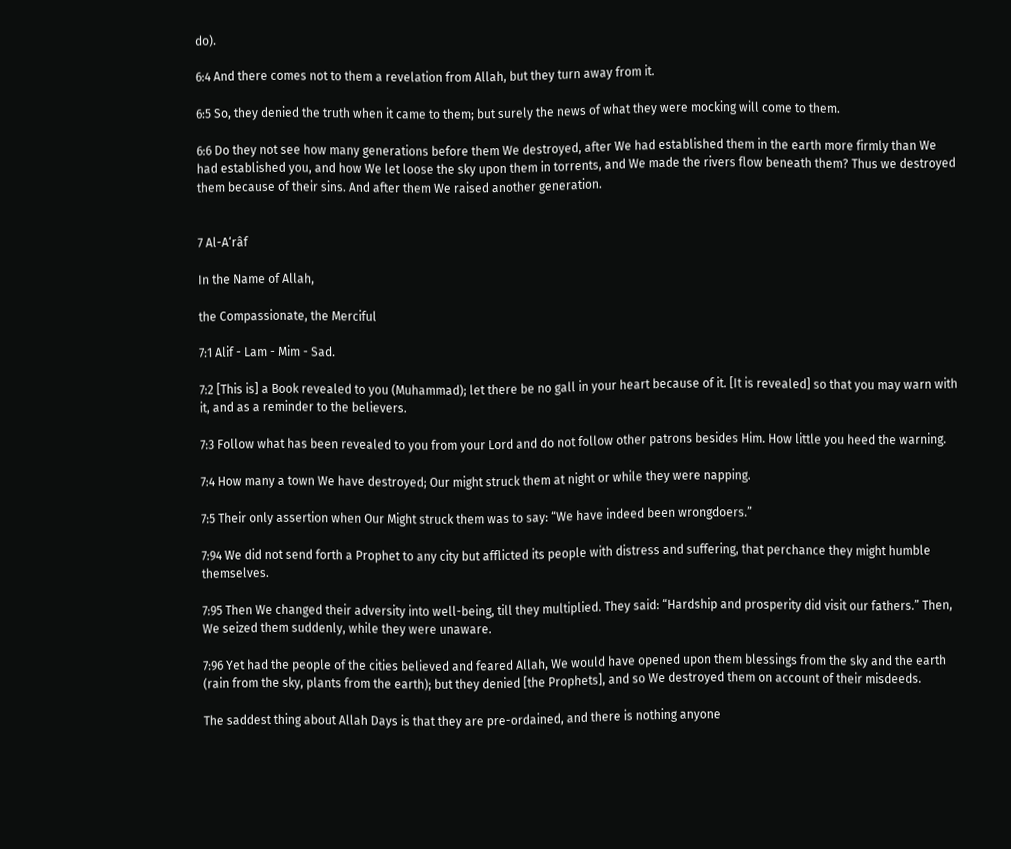do).

6:4 And there comes not to them a revelation from Allah, but they turn away from it.

6:5 So, they denied the truth when it came to them; but surely the news of what they were mocking will come to them.

6:6 Do they not see how many generations before them We destroyed, after We had established them in the earth more firmly than We had established you, and how We let loose the sky upon them in torrents, and We made the rivers flow beneath them? Thus we destroyed them because of their sins. And after them We raised another generation.


7 Al-A‘râf

In the Name of Allah,

the Compassionate, the Merciful

7:1 Alif - Lam - Mim - Sad.

7:2 [This is] a Book revealed to you (Muhammad); let there be no gall in your heart because of it. [It is revealed] so that you may warn with it, and as a reminder to the believers.

7:3 Follow what has been revealed to you from your Lord and do not follow other patrons besides Him. How little you heed the warning.

7:4 How many a town We have destroyed; Our might struck them at night or while they were napping.

7:5 Their only assertion when Our Might struck them was to say: “We have indeed been wrongdoers.”

7:94 We did not send forth a Prophet to any city but afflicted its people with distress and suffering, that perchance they might humble themselves.

7:95 Then We changed their adversity into well-being, till they multiplied. They said: “Hardship and prosperity did visit our fathers.” Then, We seized them suddenly, while they were unaware.

7:96 Yet had the people of the cities believed and feared Allah, We would have opened upon them blessings from the sky and the earth (rain from the sky, plants from the earth); but they denied [the Prophets], and so We destroyed them on account of their misdeeds.

The saddest thing about Allah Days is that they are pre-ordained, and there is nothing anyone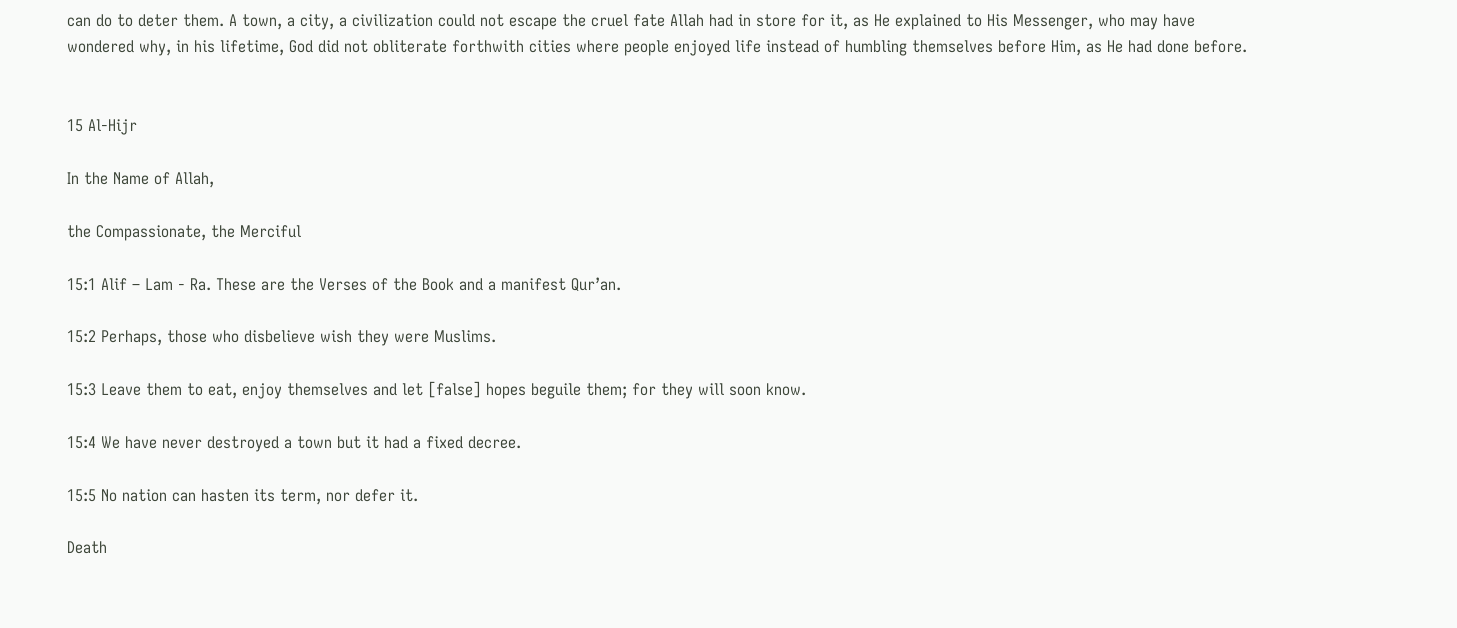can do to deter them. A town, a city, a civilization could not escape the cruel fate Allah had in store for it, as He explained to His Messenger, who may have wondered why, in his lifetime, God did not obliterate forthwith cities where people enjoyed life instead of humbling themselves before Him, as He had done before.


15 Al-Hijr

In the Name of Allah,

the Compassionate, the Merciful

15:1 Alif – Lam - Ra. These are the Verses of the Book and a manifest Qur’an.

15:2 Perhaps, those who disbelieve wish they were Muslims.

15:3 Leave them to eat, enjoy themselves and let [false] hopes beguile them; for they will soon know.

15:4 We have never destroyed a town but it had a fixed decree.

15:5 No nation can hasten its term, nor defer it.

Death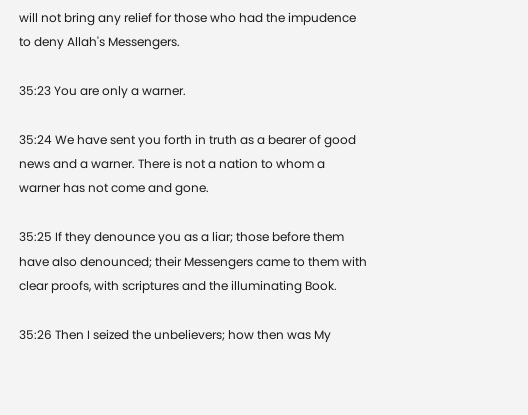will not bring any relief for those who had the impudence to deny Allah's Messengers.

35:23 You are only a warner.

35:24 We have sent you forth in truth as a bearer of good news and a warner. There is not a nation to whom a warner has not come and gone.

35:25 If they denounce you as a liar; those before them have also denounced; their Messengers came to them with clear proofs, with scriptures and the illuminating Book.

35:26 Then I seized the unbelievers; how then was My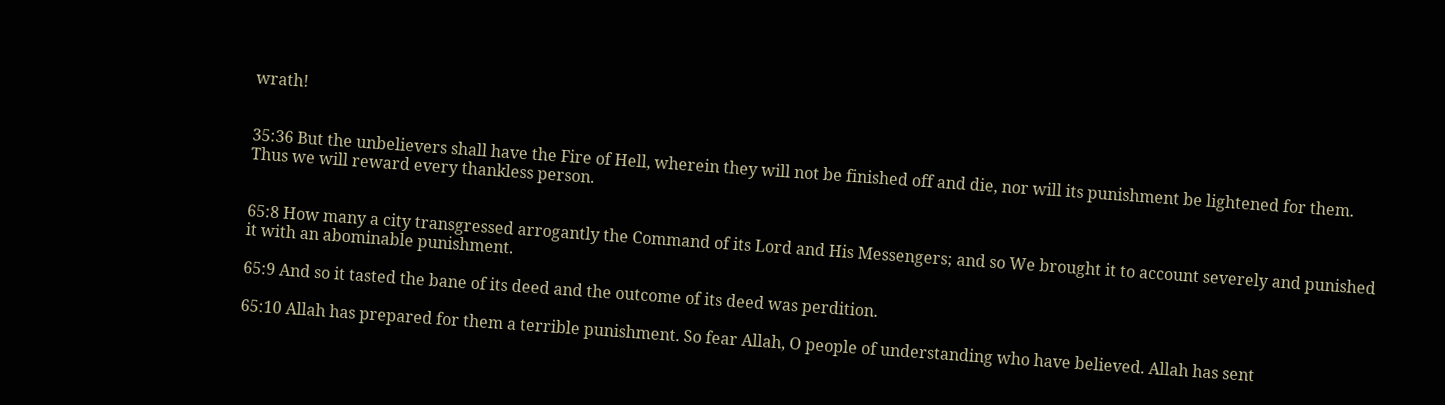wrath!


35:36 But the unbelievers shall have the Fire of Hell, wherein they will not be finished off and die, nor will its punishment be lightened for them. Thus we will reward every thankless person.


65:8 How many a city transgressed arrogantly the Command of its Lord and His Messengers; and so We brought it to account severely and punished it with an abominable punishment.

65:9 And so it tasted the bane of its deed and the outcome of its deed was perdition.

65:10 Allah has prepared for them a terrible punishment. So fear Allah, O people of understanding who have believed. Allah has sent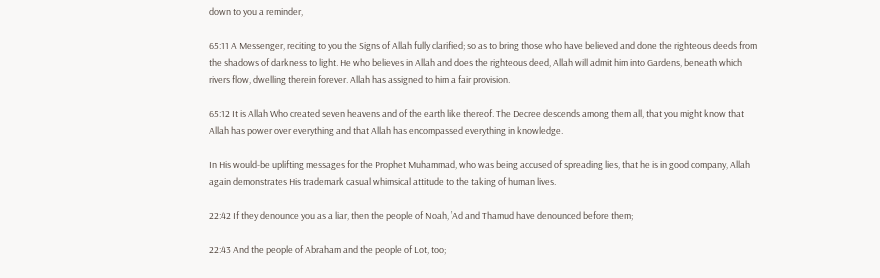down to you a reminder,

65:11 A Messenger, reciting to you the Signs of Allah fully clarified; so as to bring those who have believed and done the righteous deeds from the shadows of darkness to light. He who believes in Allah and does the righteous deed, Allah will admit him into Gardens, beneath which rivers flow, dwelling therein forever. Allah has assigned to him a fair provision.

65:12 It is Allah Who created seven heavens and of the earth like thereof. The Decree descends among them all, that you might know that Allah has power over everything and that Allah has encompassed everything in knowledge.

In His would-be uplifting messages for the Prophet Muhammad, who was being accused of spreading lies, that he is in good company, Allah again demonstrates His trademark casual whimsical attitude to the taking of human lives.

22:42 If they denounce you as a liar, then the people of Noah, ’Ad and Thamud have denounced before them;

22:43 And the people of Abraham and the people of Lot, too;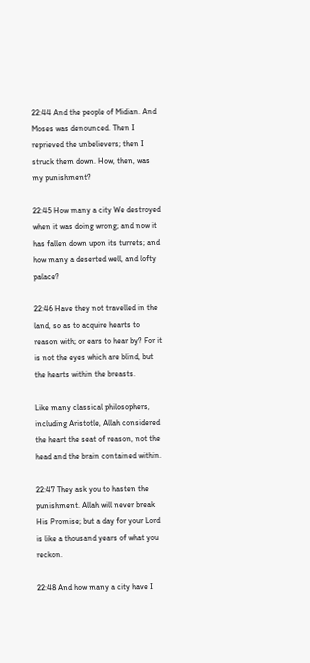22:44 And the people of Midian. And Moses was denounced. Then I reprieved the unbelievers; then I struck them down. How, then, was my punishment?

22:45 How many a city We destroyed when it was doing wrong; and now it has fallen down upon its turrets; and how many a deserted well, and lofty palace?

22:46 Have they not travelled in the land, so as to acquire hearts to reason with; or ears to hear by? For it is not the eyes which are blind, but the hearts within the breasts.

Like many classical philosophers, including Aristotle, Allah considered the heart the seat of reason, not the head and the brain contained within.

22:47 They ask you to hasten the punishment. Allah will never break His Promise; but a day for your Lord is like a thousand years of what you reckon.

22:48 And how many a city have I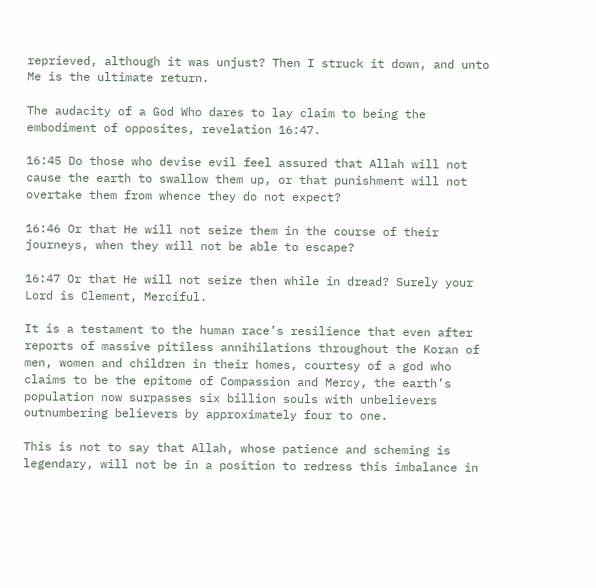reprieved, although it was unjust? Then I struck it down, and unto Me is the ultimate return.

The audacity of a God Who dares to lay claim to being the embodiment of opposites, revelation 16:47.

16:45 Do those who devise evil feel assured that Allah will not cause the earth to swallow them up, or that punishment will not overtake them from whence they do not expect?

16:46 Or that He will not seize them in the course of their journeys, when they will not be able to escape?

16:47 Or that He will not seize then while in dread? Surely your Lord is Clement, Merciful.

It is a testament to the human race’s resilience that even after reports of massive pitiless annihilations throughout the Koran of men, women and children in their homes, courtesy of a god who claims to be the epitome of Compassion and Mercy, the earth’s population now surpasses six billion souls with unbelievers outnumbering believers by approximately four to one.

This is not to say that Allah, whose patience and scheming is legendary, will not be in a position to redress this imbalance in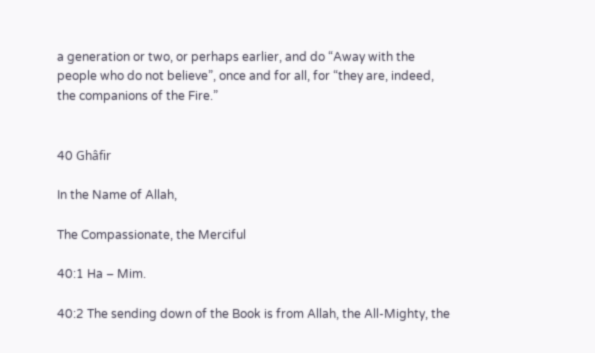a generation or two, or perhaps earlier, and do “Away with the people who do not believe”, once and for all, for “they are, indeed, the companions of the Fire.”


40 Ghâfir

In the Name of Allah,

The Compassionate, the Merciful

40:1 Ha – Mim.

40:2 The sending down of the Book is from Allah, the All-Mighty, the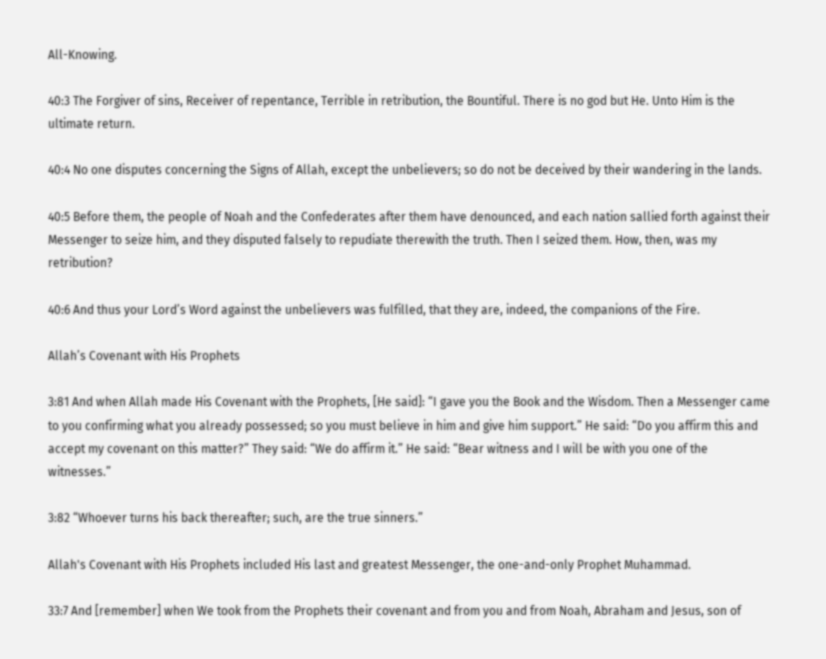All-Knowing.

40:3 The Forgiver of sins, Receiver of repentance, Terrible in retribution, the Bountiful. There is no god but He. Unto Him is the ultimate return.

40:4 No one disputes concerning the Signs of Allah, except the unbelievers; so do not be deceived by their wandering in the lands.

40:5 Before them, the people of Noah and the Confederates after them have denounced, and each nation sallied forth against their Messenger to seize him, and they disputed falsely to repudiate therewith the truth. Then I seized them. How, then, was my retribution?

40:6 And thus your Lord’s Word against the unbelievers was fulfilled, that they are, indeed, the companions of the Fire.

Allah’s Covenant with His Prophets

3:81 And when Allah made His Covenant with the Prophets, [He said]: “I gave you the Book and the Wisdom. Then a Messenger came to you confirming what you already possessed; so you must believe in him and give him support.” He said: “Do you affirm this and accept my covenant on this matter?” They said: “We do affirm it.” He said: “Bear witness and I will be with you one of the witnesses.”

3:82 “Whoever turns his back thereafter; such, are the true sinners.”

Allah's Covenant with His Prophets included His last and greatest Messenger, the one-and-only Prophet Muhammad.

33:7 And [remember] when We took from the Prophets their covenant and from you and from Noah, Abraham and Jesus, son of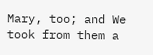Mary, too; and We took from them a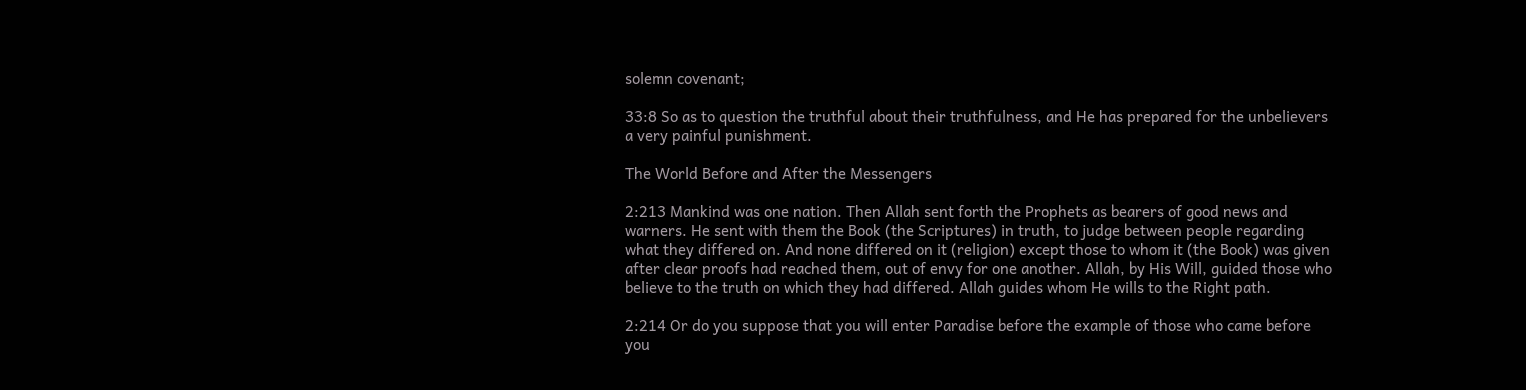solemn covenant;

33:8 So as to question the truthful about their truthfulness, and He has prepared for the unbelievers a very painful punishment.

The World Before and After the Messengers

2:213 Mankind was one nation. Then Allah sent forth the Prophets as bearers of good news and warners. He sent with them the Book (the Scriptures) in truth, to judge between people regarding what they differed on. And none differed on it (religion) except those to whom it (the Book) was given after clear proofs had reached them, out of envy for one another. Allah, by His Will, guided those who believe to the truth on which they had differed. Allah guides whom He wills to the Right path.

2:214 Or do you suppose that you will enter Paradise before the example of those who came before you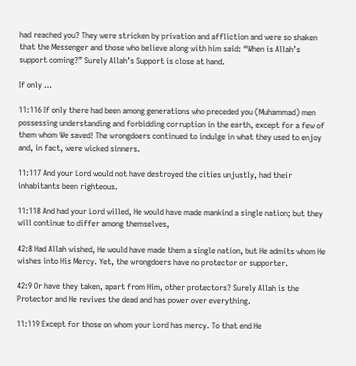had reached you? They were stricken by privation and affliction and were so shaken that the Messenger and those who believe along with him said: “When is Allah’s support coming?” Surely Allah’s Support is close at hand.

If only …

11:116 If only there had been among generations who preceded you (Muhammad) men possessing understanding and forbidding corruption in the earth, except for a few of them whom We saved! The wrongdoers continued to indulge in what they used to enjoy and, in fact, were wicked sinners.

11:117 And your Lord would not have destroyed the cities unjustly, had their inhabitants been righteous.

11:118 And had your Lord willed, He would have made mankind a single nation; but they will continue to differ among themselves,

42:8 Had Allah wished, He would have made them a single nation, but He admits whom He wishes into His Mercy. Yet, the wrongdoers have no protector or supporter.

42:9 Or have they taken, apart from Him, other protectors? Surely Allah is the Protector and He revives the dead and has power over everything.

11:119 Except for those on whom your Lord has mercy. To that end He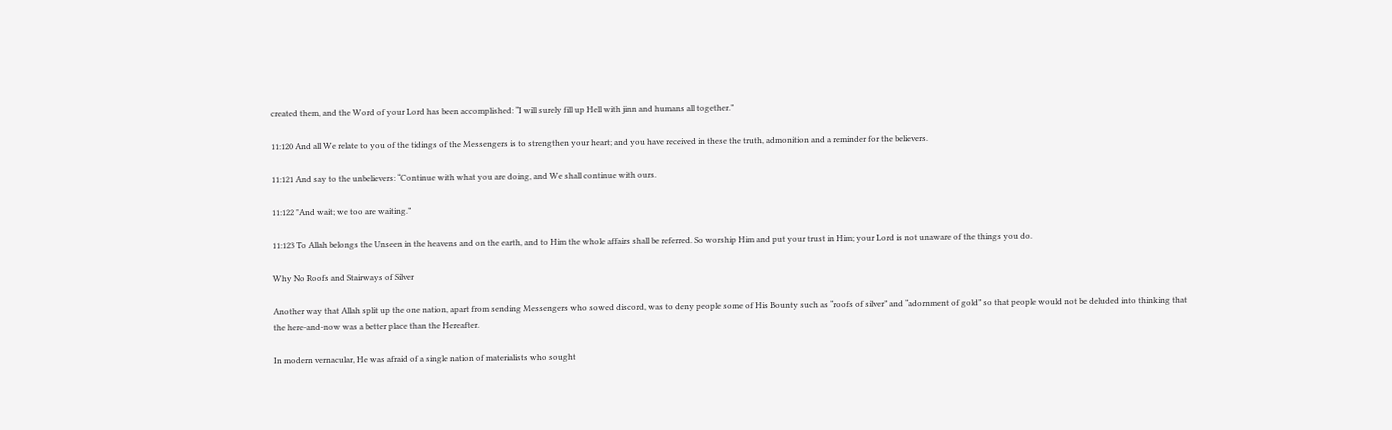created them, and the Word of your Lord has been accomplished: “I will surely fill up Hell with jinn and humans all together.”

11:120 And all We relate to you of the tidings of the Messengers is to strengthen your heart; and you have received in these the truth, admonition and a reminder for the believers.

11:121 And say to the unbelievers: “Continue with what you are doing, and We shall continue with ours.

11:122 "And wait; we too are waiting.”

11:123 To Allah belongs the Unseen in the heavens and on the earth, and to Him the whole affairs shall be referred. So worship Him and put your trust in Him; your Lord is not unaware of the things you do.

Why No Roofs and Stairways of Silver

Another way that Allah split up the one nation, apart from sending Messengers who sowed discord, was to deny people some of His Bounty such as “roofs of silver” and “adornment of gold” so that people would not be deluded into thinking that the here-and-now was a better place than the Hereafter.

In modern vernacular, He was afraid of a single nation of materialists who sought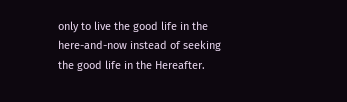only to live the good life in the here-and-now instead of seeking the good life in the Hereafter.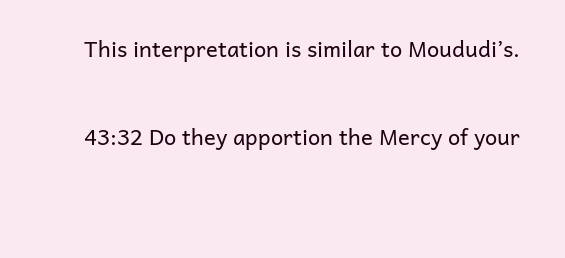This interpretation is similar to Moududi’s.

43:32 Do they apportion the Mercy of your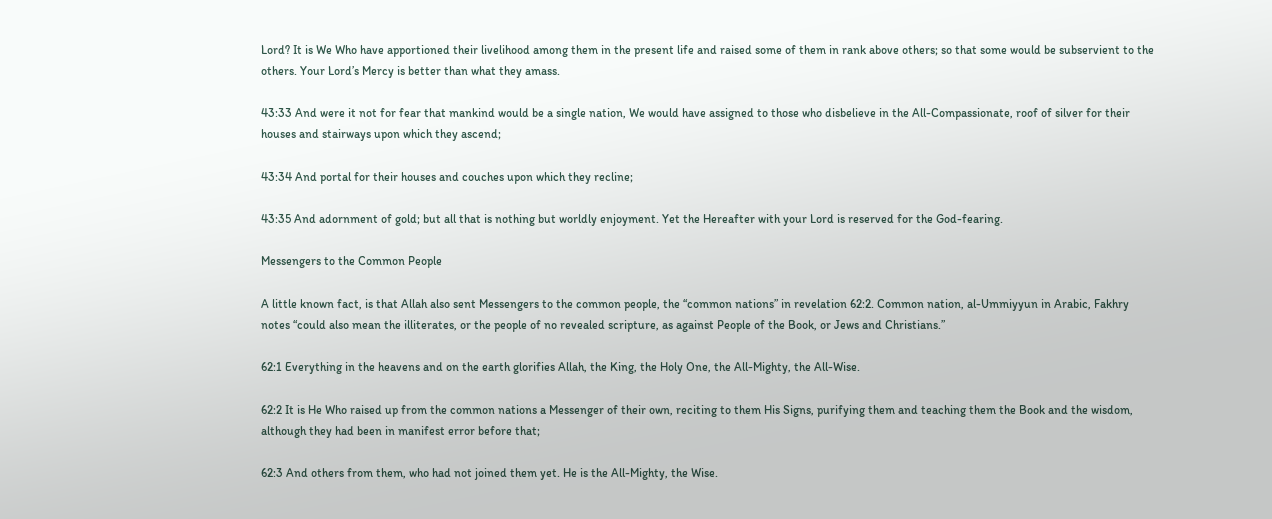Lord? It is We Who have apportioned their livelihood among them in the present life and raised some of them in rank above others; so that some would be subservient to the others. Your Lord’s Mercy is better than what they amass.

43:33 And were it not for fear that mankind would be a single nation, We would have assigned to those who disbelieve in the All-Compassionate, roof of silver for their houses and stairways upon which they ascend;

43:34 And portal for their houses and couches upon which they recline;

43:35 And adornment of gold; but all that is nothing but worldly enjoyment. Yet the Hereafter with your Lord is reserved for the God-fearing.

Messengers to the Common People

A little known fact, is that Allah also sent Messengers to the common people, the “common nations” in revelation 62:2. Common nation, al-Ummiyyun in Arabic, Fakhry notes “could also mean the illiterates, or the people of no revealed scripture, as against People of the Book, or Jews and Christians.”

62:1 Everything in the heavens and on the earth glorifies Allah, the King, the Holy One, the All-Mighty, the All-Wise.

62:2 It is He Who raised up from the common nations a Messenger of their own, reciting to them His Signs, purifying them and teaching them the Book and the wisdom, although they had been in manifest error before that;

62:3 And others from them, who had not joined them yet. He is the All-Mighty, the Wise.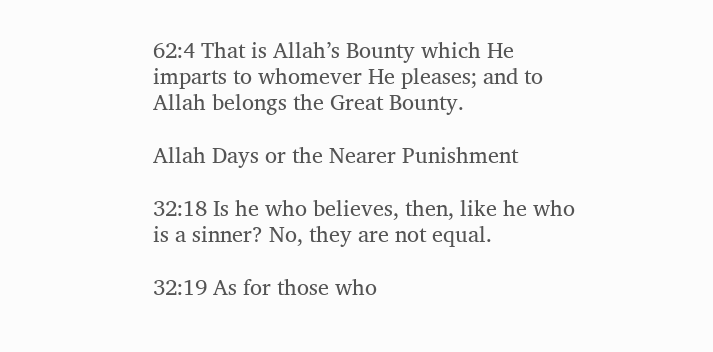62:4 That is Allah’s Bounty which He imparts to whomever He pleases; and to Allah belongs the Great Bounty.

Allah Days or the Nearer Punishment

32:18 Is he who believes, then, like he who is a sinner? No, they are not equal.

32:19 As for those who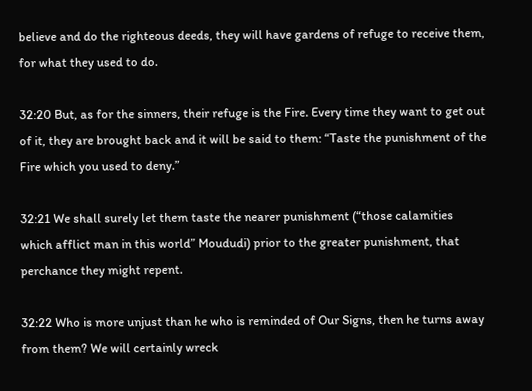believe and do the righteous deeds, they will have gardens of refuge to receive them, for what they used to do.

32:20 But, as for the sinners, their refuge is the Fire. Every time they want to get out of it, they are brought back and it will be said to them: “Taste the punishment of the Fire which you used to deny.”

32:21 We shall surely let them taste the nearer punishment (“those calamities which afflict man in this world” Moududi) prior to the greater punishment, that perchance they might repent.

32:22 Who is more unjust than he who is reminded of Our Signs, then he turns away from them? We will certainly wreck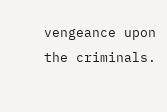vengeance upon the criminals.